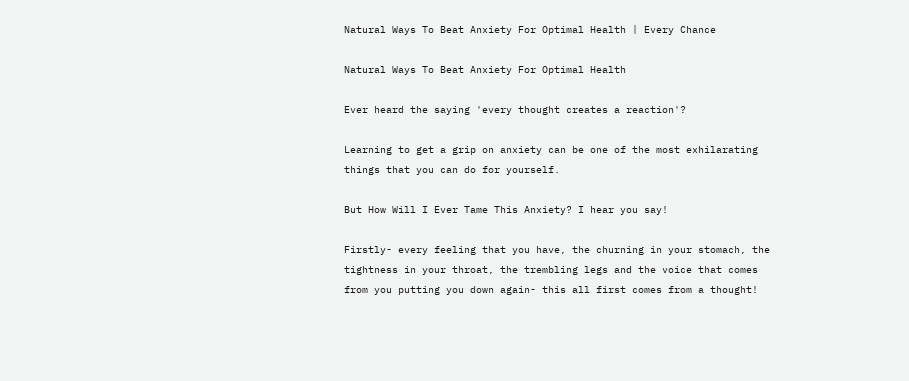Natural Ways To Beat Anxiety For Optimal Health | Every Chance

Natural Ways To Beat Anxiety For Optimal Health

Ever heard the saying 'every thought creates a reaction'?

Learning to get a grip on anxiety can be one of the most exhilarating things that you can do for yourself.

But How Will I Ever Tame This Anxiety? I hear you say!

Firstly- every feeling that you have, the churning in your stomach, the tightness in your throat, the trembling legs and the voice that comes from you putting you down again- this all first comes from a thought!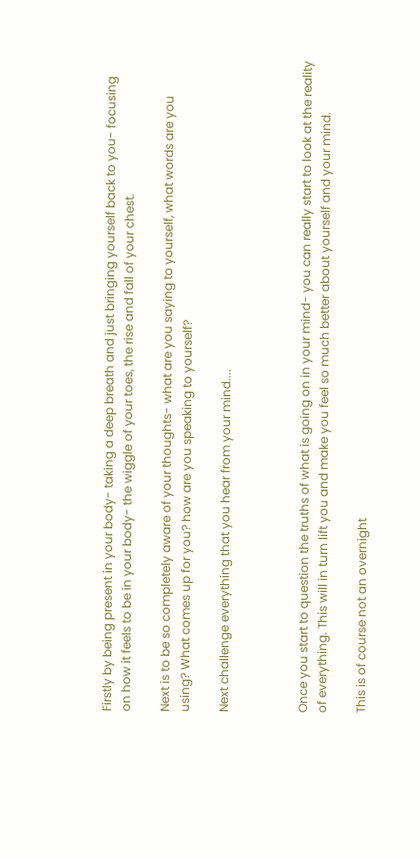Firstly by being present in your body- taking a deep breath and just bringing yourself back to you- focusing on how it feels to be in your body- the wiggle of your toes, the rise and fall of your chest.

Next is to be so completely aware of your thoughts- what are you saying to yourself, what words are you using? What comes up for you? how are you speaking to yourself?

Next challenge everything that you hear from your mind....



Once you start to question the truths of what is going on in your mind- you can really start to look at the reality of everything. This will in turn lift you and make you feel so much better about yourself and your mind.

This is of course not an overnight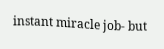instant miracle job- but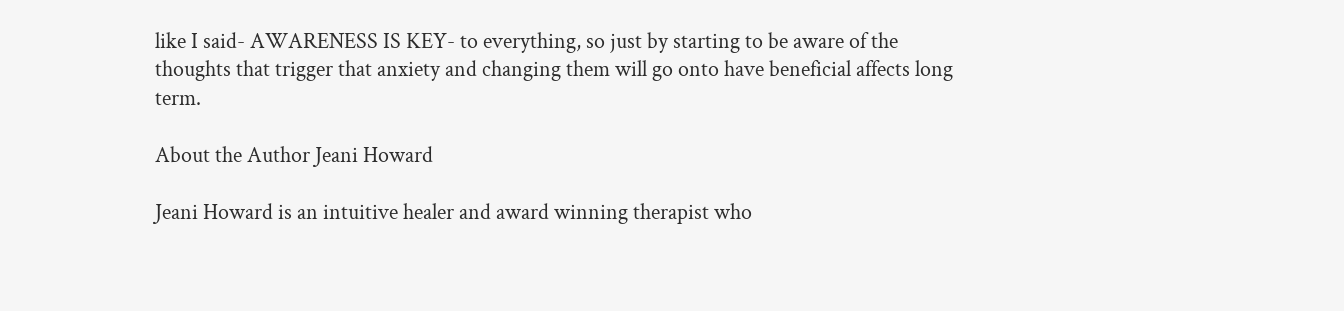like I said- AWARENESS IS KEY- to everything, so just by starting to be aware of the thoughts that trigger that anxiety and changing them will go onto have beneficial affects long term.

About the Author Jeani Howard

Jeani Howard is an intuitive healer and award winning therapist who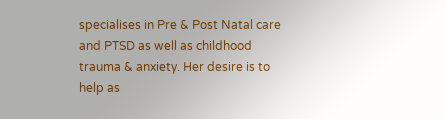specialises in Pre & Post Natal care and PTSD as well as childhood trauma & anxiety. Her desire is to help as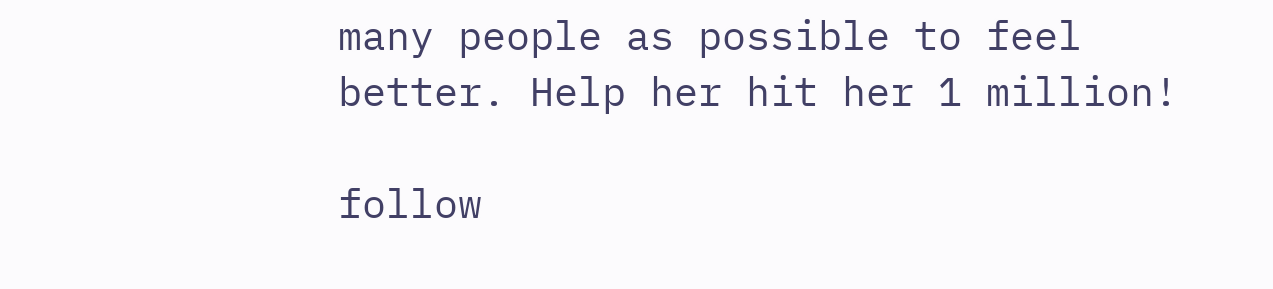many people as possible to feel better. Help her hit her 1 million!

follow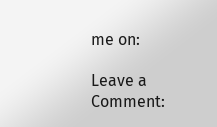me on:

Leave a Comment: